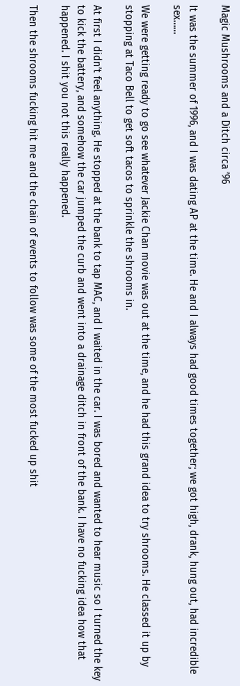Magic Mushrooms and a Ditch circa ’96

It was the summer of 1996, and I was dating AP at the time. He and I always had good times together; we got high, drank, hung out, had incredible sex……

We were getting ready to go see whatever Jackie Chan movie was out at the time, and he had this grand idea to try shrooms. He classed it up by stopping at Taco Bell to get soft tacos to sprinkle the shrooms in.

At first I didn’t feel anything. He stopped at the bank to tap MAC, and I waited in the car. I was bored and wanted to hear music so I turned the key to kick the battery, and somehow the car jumped the curb and went into a drainage ditch in front of the bank. I have no fucking idea how that happened. I shit you not this really happened.

Then the shrooms fucking hit me and the chain of events to follow was some of the most fucked up shit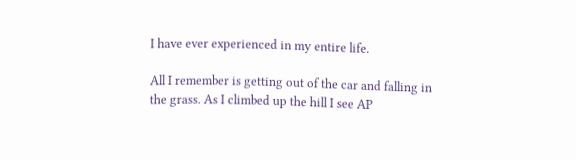I have ever experienced in my entire life.

All I remember is getting out of the car and falling in the grass. As I climbed up the hill I see AP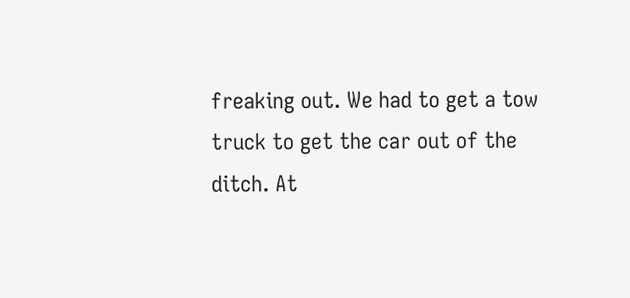freaking out. We had to get a tow truck to get the car out of the ditch. At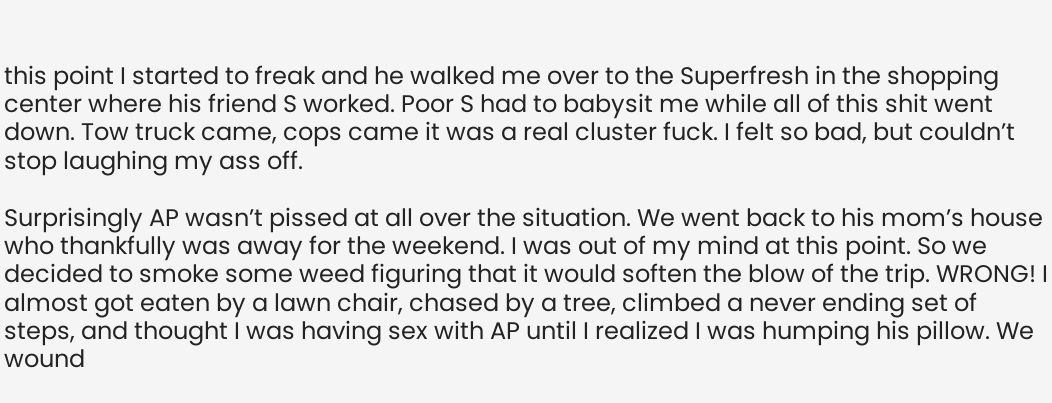this point I started to freak and he walked me over to the Superfresh in the shopping center where his friend S worked. Poor S had to babysit me while all of this shit went down. Tow truck came, cops came it was a real cluster fuck. I felt so bad, but couldn’t stop laughing my ass off.

Surprisingly AP wasn’t pissed at all over the situation. We went back to his mom’s house who thankfully was away for the weekend. I was out of my mind at this point. So we decided to smoke some weed figuring that it would soften the blow of the trip. WRONG! I almost got eaten by a lawn chair, chased by a tree, climbed a never ending set of steps, and thought I was having sex with AP until I realized I was humping his pillow. We wound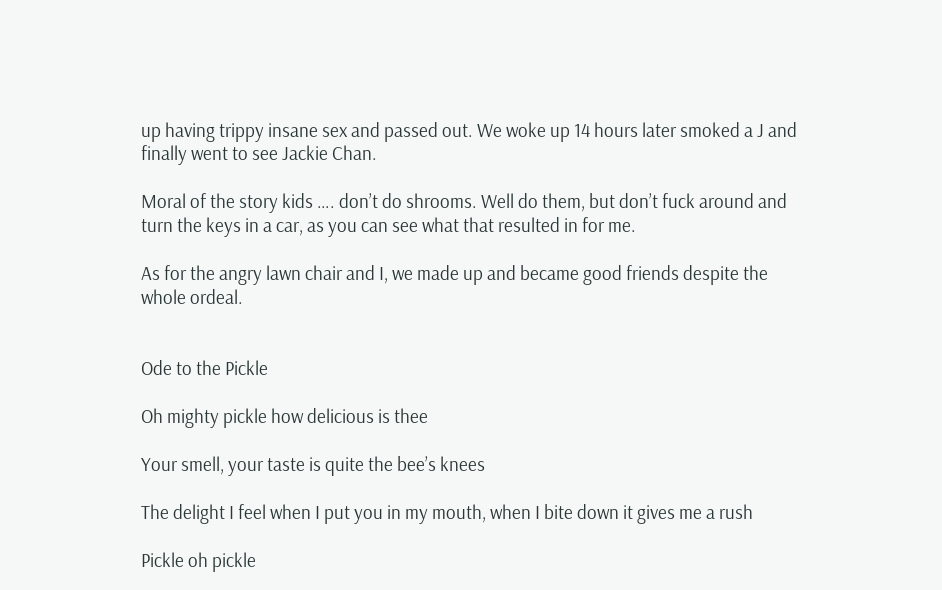up having trippy insane sex and passed out. We woke up 14 hours later smoked a J and finally went to see Jackie Chan.

Moral of the story kids …. don’t do shrooms. Well do them, but don’t fuck around and turn the keys in a car, as you can see what that resulted in for me.

As for the angry lawn chair and I, we made up and became good friends despite the whole ordeal.


Ode to the Pickle

Oh mighty pickle how delicious is thee

Your smell, your taste is quite the bee’s knees

The delight I feel when I put you in my mouth, when I bite down it gives me a rush

Pickle oh pickle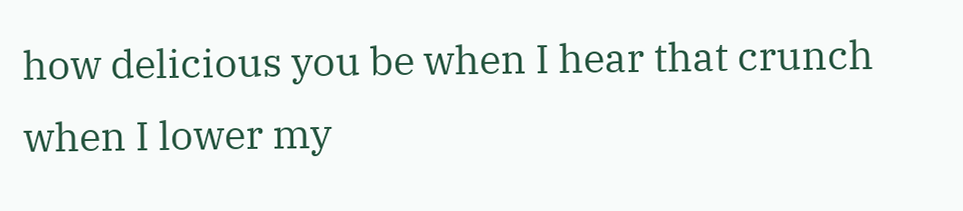how delicious you be when I hear that crunch when I lower my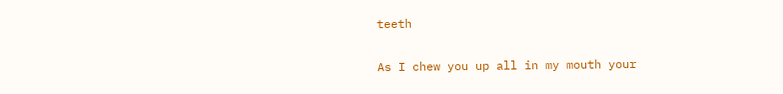teeth

As I chew you up all in my mouth your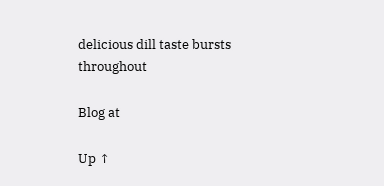delicious dill taste bursts throughout

Blog at

Up ↑